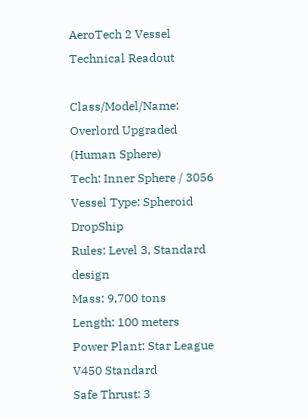AeroTech 2 Vessel Technical Readout

Class/Model/Name:    Overlord Upgraded (Human Sphere)
Tech: Inner Sphere / 3056
Vessel Type: Spheroid DropShip
Rules: Level 3, Standard design
Mass: 9,700 tons
Length: 100 meters
Power Plant: Star League V450 Standard
Safe Thrust: 3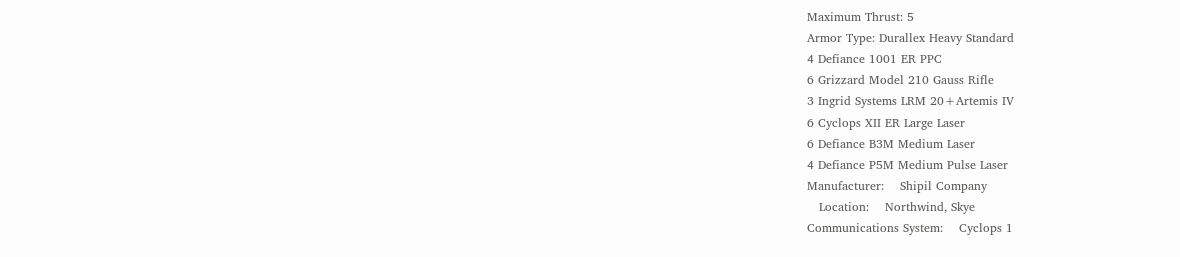Maximum Thrust: 5
Armor Type: Durallex Heavy Standard
4 Defiance 1001 ER PPC
6 Grizzard Model 210 Gauss Rifle
3 Ingrid Systems LRM 20+Artemis IV
6 Cyclops XII ER Large Laser
6 Defiance B3M Medium Laser
4 Defiance P5M Medium Pulse Laser
Manufacturer:    Shipil Company
   Location:    Northwind, Skye
Communications System:    Cyclops 1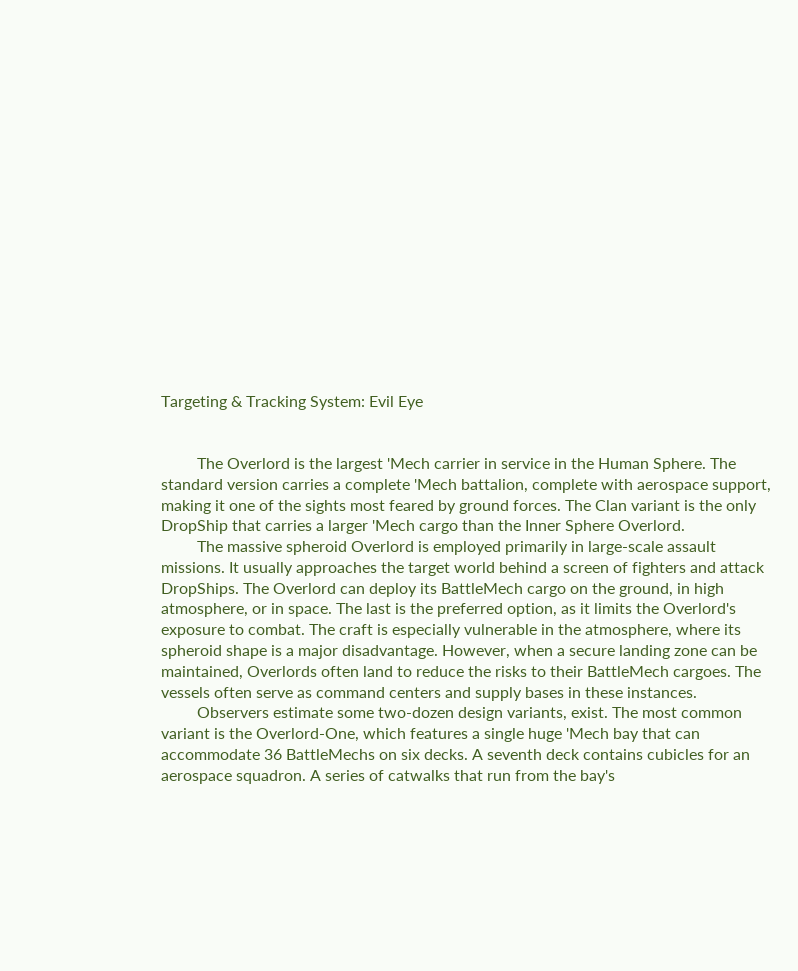Targeting & Tracking System: Evil Eye


         The Overlord is the largest 'Mech carrier in service in the Human Sphere. The standard version carries a complete 'Mech battalion, complete with aerospace support, making it one of the sights most feared by ground forces. The Clan variant is the only DropShip that carries a larger 'Mech cargo than the Inner Sphere Overlord.
         The massive spheroid Overlord is employed primarily in large-scale assault missions. It usually approaches the target world behind a screen of fighters and attack DropShips. The Overlord can deploy its BattleMech cargo on the ground, in high atmosphere, or in space. The last is the preferred option, as it limits the Overlord's exposure to combat. The craft is especially vulnerable in the atmosphere, where its spheroid shape is a major disadvantage. However, when a secure landing zone can be maintained, Overlords often land to reduce the risks to their BattleMech cargoes. The vessels often serve as command centers and supply bases in these instances.
         Observers estimate some two-dozen design variants, exist. The most common variant is the Overlord-One, which features a single huge 'Mech bay that can accommodate 36 BattleMechs on six decks. A seventh deck contains cubicles for an aerospace squadron. A series of catwalks that run from the bay's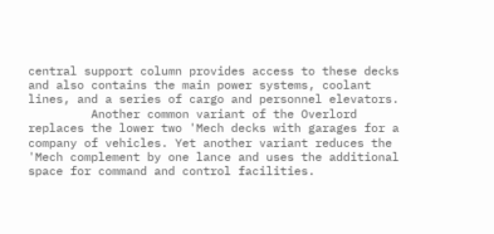central support column provides access to these decks and also contains the main power systems, coolant lines, and a series of cargo and personnel elevators.
         Another common variant of the Overlord replaces the lower two 'Mech decks with garages for a company of vehicles. Yet another variant reduces the 'Mech complement by one lance and uses the additional space for command and control facilities.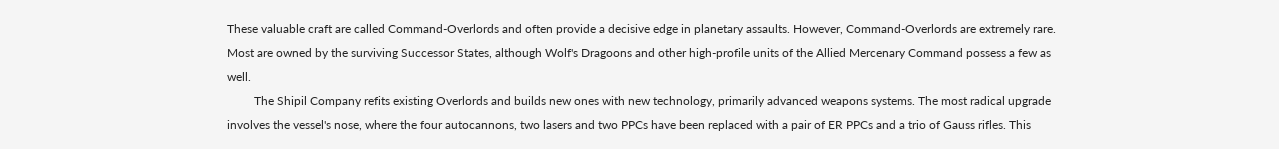These valuable craft are called Command-Overlords and often provide a decisive edge in planetary assaults. However, Command-Overlords are extremely rare. Most are owned by the surviving Successor States, although Wolf's Dragoons and other high-profile units of the Allied Mercenary Command possess a few as well.
         The Shipil Company refits existing Overlords and builds new ones with new technology, primarily advanced weapons systems. The most radical upgrade involves the vessel's nose, where the four autocannons, two lasers and two PPCs have been replaced with a pair of ER PPCs and a trio of Gauss rifles. This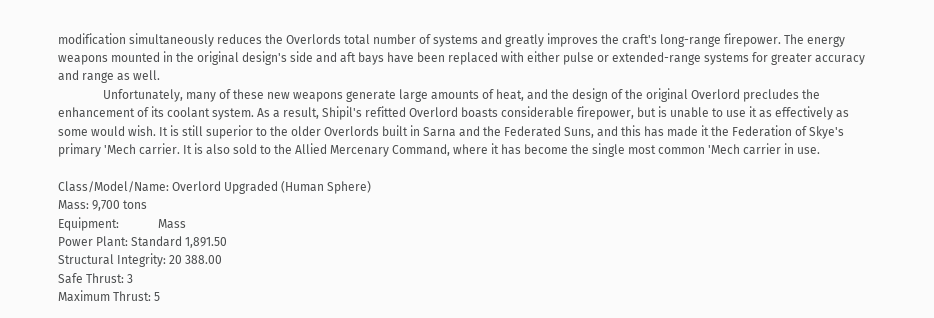modification simultaneously reduces the Overlords total number of systems and greatly improves the craft's long-range firepower. The energy weapons mounted in the original design's side and aft bays have been replaced with either pulse or extended-range systems for greater accuracy and range as well.
               Unfortunately, many of these new weapons generate large amounts of heat, and the design of the original Overlord precludes the enhancement of its coolant system. As a result, Shipil's refitted Overlord boasts considerable firepower, but is unable to use it as effectively as some would wish. It is still superior to the older Overlords built in Sarna and the Federated Suns, and this has made it the Federation of Skye's primary 'Mech carrier. It is also sold to the Allied Mercenary Command, where it has become the single most common 'Mech carrier in use.

Class/Model/Name: Overlord Upgraded (Human Sphere)
Mass: 9,700 tons
Equipment:             Mass
Power Plant: Standard 1,891.50
Structural Integrity: 20 388.00
Safe Thrust: 3
Maximum Thrust: 5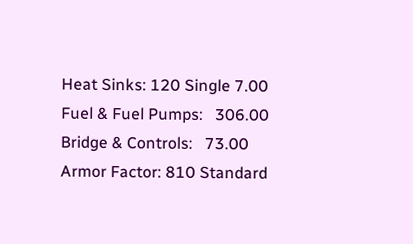Heat Sinks: 120 Single 7.00
Fuel & Fuel Pumps:   306.00
Bridge & Controls:   73.00
Armor Factor: 810 Standard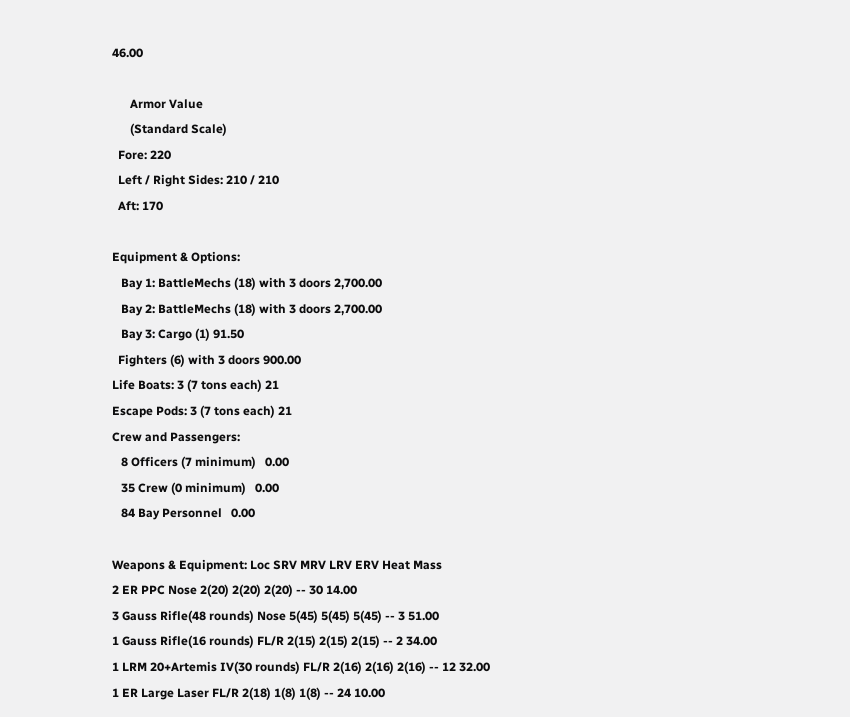46.00

      Armor Value
      (Standard Scale)
  Fore: 220
  Left / Right Sides: 210 / 210
  Aft: 170

Equipment & Options:
   Bay 1: BattleMechs (18) with 3 doors 2,700.00
   Bay 2: BattleMechs (18) with 3 doors 2,700.00
   Bay 3: Cargo (1) 91.50
  Fighters (6) with 3 doors 900.00
Life Boats: 3 (7 tons each) 21
Escape Pods: 3 (7 tons each) 21
Crew and Passengers:
   8 Officers (7 minimum)   0.00
   35 Crew (0 minimum)   0.00
   84 Bay Personnel   0.00

Weapons & Equipment: Loc SRV MRV LRV ERV Heat Mass
2 ER PPC Nose 2(20) 2(20) 2(20) -- 30 14.00
3 Gauss Rifle(48 rounds) Nose 5(45) 5(45) 5(45) -- 3 51.00
1 Gauss Rifle(16 rounds) FL/R 2(15) 2(15) 2(15) -- 2 34.00
1 LRM 20+Artemis IV(30 rounds) FL/R 2(16) 2(16) 2(16) -- 12 32.00
1 ER Large Laser FL/R 2(18) 1(8) 1(8) -- 24 10.00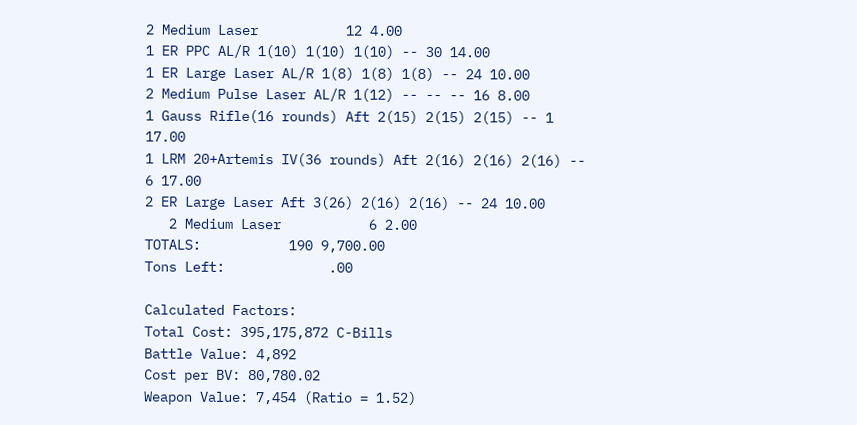2 Medium Laser           12 4.00
1 ER PPC AL/R 1(10) 1(10) 1(10) -- 30 14.00
1 ER Large Laser AL/R 1(8) 1(8) 1(8) -- 24 10.00
2 Medium Pulse Laser AL/R 1(12) -- -- -- 16 8.00
1 Gauss Rifle(16 rounds) Aft 2(15) 2(15) 2(15) -- 1 17.00
1 LRM 20+Artemis IV(36 rounds) Aft 2(16) 2(16) 2(16) -- 6 17.00
2 ER Large Laser Aft 3(26) 2(16) 2(16) -- 24 10.00
   2 Medium Laser           6 2.00
TOTALS:           190 9,700.00
Tons Left:             .00

Calculated Factors:
Total Cost: 395,175,872 C-Bills
Battle Value: 4,892
Cost per BV: 80,780.02
Weapon Value: 7,454 (Ratio = 1.52)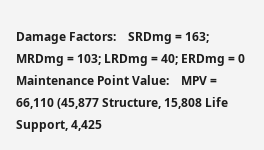Damage Factors:    SRDmg = 163; MRDmg = 103; LRDmg = 40; ERDmg = 0
Maintenance Point Value:    MPV = 66,110 (45,877 Structure, 15,808 Life Support, 4,425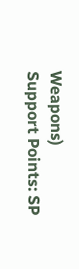Weapons)
Support Points: SP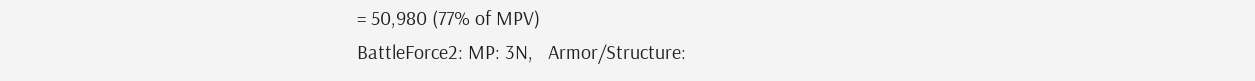= 50,980 (77% of MPV)
BattleForce2: MP: 3N,   Armor/Structure: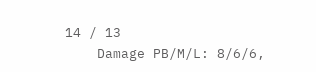14 / 13
    Damage PB/M/L: 8/6/6,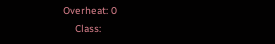Overheat: 0
    Class: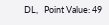DL,   Point Value: 49